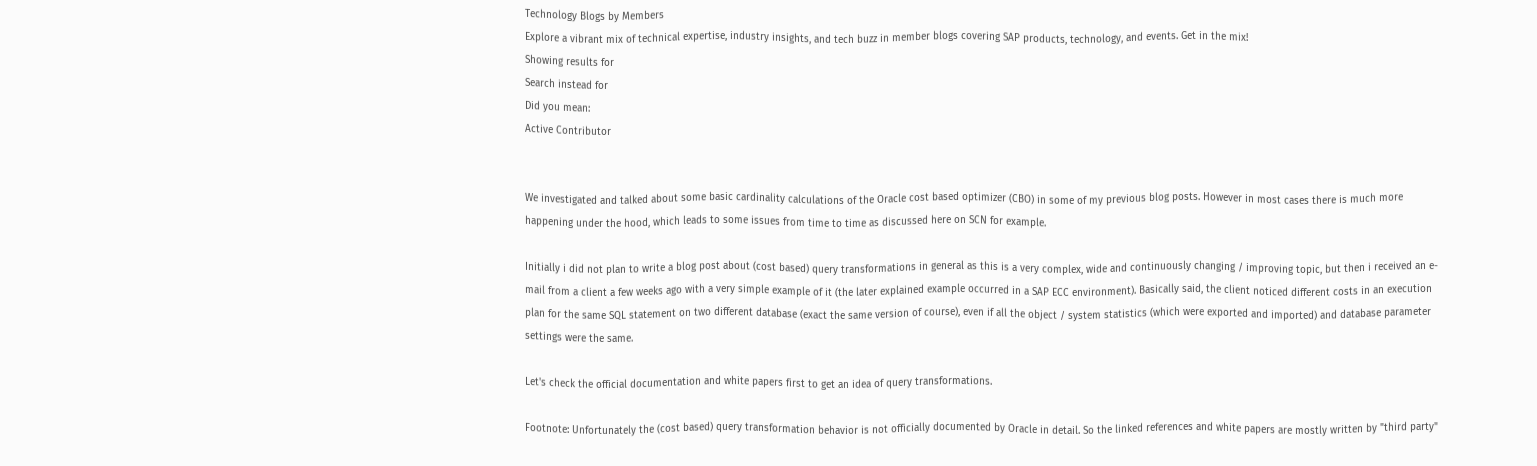Technology Blogs by Members
Explore a vibrant mix of technical expertise, industry insights, and tech buzz in member blogs covering SAP products, technology, and events. Get in the mix!
Showing results for
Search instead for
Did you mean:
Active Contributor


We investigated and talked about some basic cardinality calculations of the Oracle cost based optimizer (CBO) in some of my previous blog posts. However in most cases there is much more happening under the hood, which leads to some issues from time to time as discussed here on SCN for example.

Initially i did not plan to write a blog post about (cost based) query transformations in general as this is a very complex, wide and continuously changing / improving topic, but then i received an e-mail from a client a few weeks ago with a very simple example of it (the later explained example occurred in a SAP ECC environment). Basically said, the client noticed different costs in an execution plan for the same SQL statement on two different database (exact the same version of course), even if all the object / system statistics (which were exported and imported) and database parameter settings were the same.

Let's check the official documentation and white papers first to get an idea of query transformations.

Footnote: Unfortunately the (cost based) query transformation behavior is not officially documented by Oracle in detail. So the linked references and white papers are mostly written by "third party"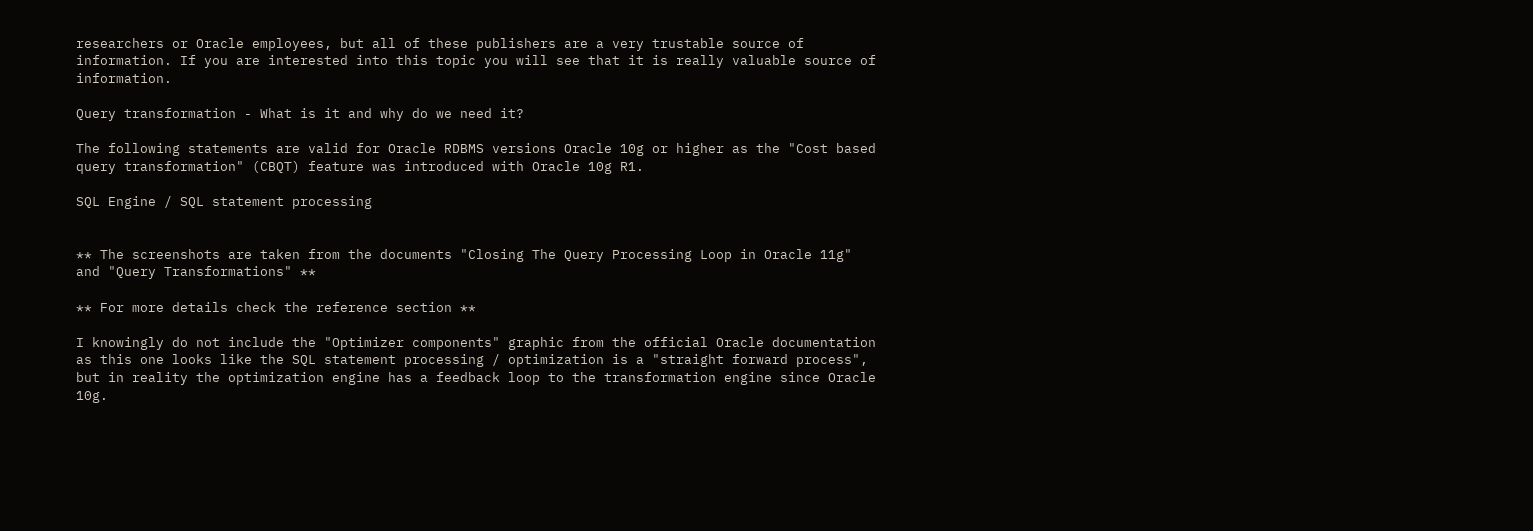researchers or Oracle employees, but all of these publishers are a very trustable source of information. If you are interested into this topic you will see that it is really valuable source of information.

Query transformation - What is it and why do we need it?

The following statements are valid for Oracle RDBMS versions Oracle 10g or higher as the "Cost based query transformation" (CBQT) feature was introduced with Oracle 10g R1.

SQL Engine / SQL statement processing


** The screenshots are taken from the documents "Closing The Query Processing Loop in Oracle 11g" and "Query Transformations" **

** For more details check the reference section **

I knowingly do not include the "Optimizer components" graphic from the official Oracle documentation as this one looks like the SQL statement processing / optimization is a "straight forward process", but in reality the optimization engine has a feedback loop to the transformation engine since Oracle 10g.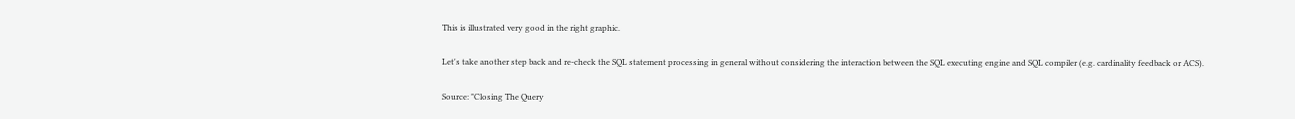This is illustrated very good in the right graphic.

Let's take another step back and re-check the SQL statement processing in general without considering the interaction between the SQL executing engine and SQL compiler (e.g. cardinality feedback or ACS).

Source: "Closing The Query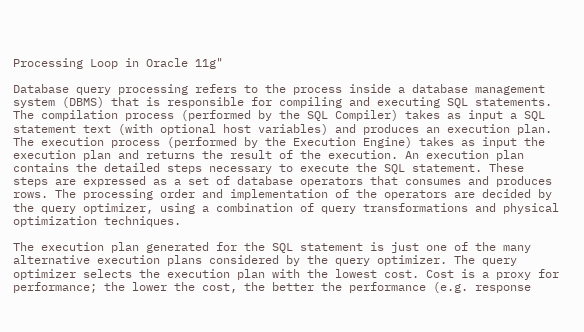Processing Loop in Oracle 11g"

Database query processing refers to the process inside a database management system (DBMS) that is responsible for compiling and executing SQL statements. The compilation process (performed by the SQL Compiler) takes as input a SQL statement text (with optional host variables) and produces an execution plan. The execution process (performed by the Execution Engine) takes as input the execution plan and returns the result of the execution. An execution plan contains the detailed steps necessary to execute the SQL statement. These steps are expressed as a set of database operators that consumes and produces rows. The processing order and implementation of the operators are decided by the query optimizer, using a combination of query transformations and physical optimization techniques.

The execution plan generated for the SQL statement is just one of the many alternative execution plans considered by the query optimizer. The query optimizer selects the execution plan with the lowest cost. Cost is a proxy for performance; the lower the cost, the better the performance (e.g. response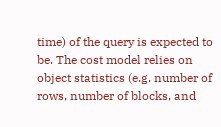time) of the query is expected to be. The cost model relies on object statistics (e.g. number of rows, number of blocks, and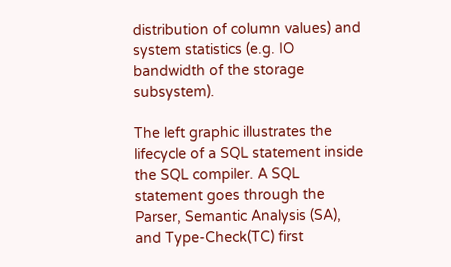distribution of column values) and system statistics (e.g. IO bandwidth of the storage subsystem).

The left graphic illustrates the lifecycle of a SQL statement inside the SQL compiler. A SQL statement goes through the Parser, Semantic Analysis (SA), and Type-Check(TC) first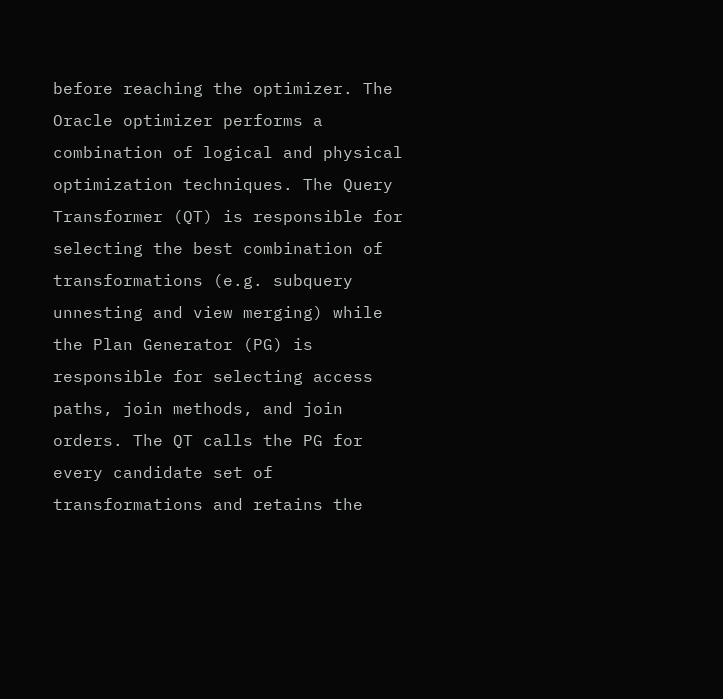before reaching the optimizer. The Oracle optimizer performs a combination of logical and physical optimization techniques. The Query Transformer (QT) is responsible for selecting the best combination of transformations (e.g. subquery unnesting and view merging) while the Plan Generator (PG) is responsible for selecting access paths, join methods, and join orders. The QT calls the PG for every candidate set of transformations and retains the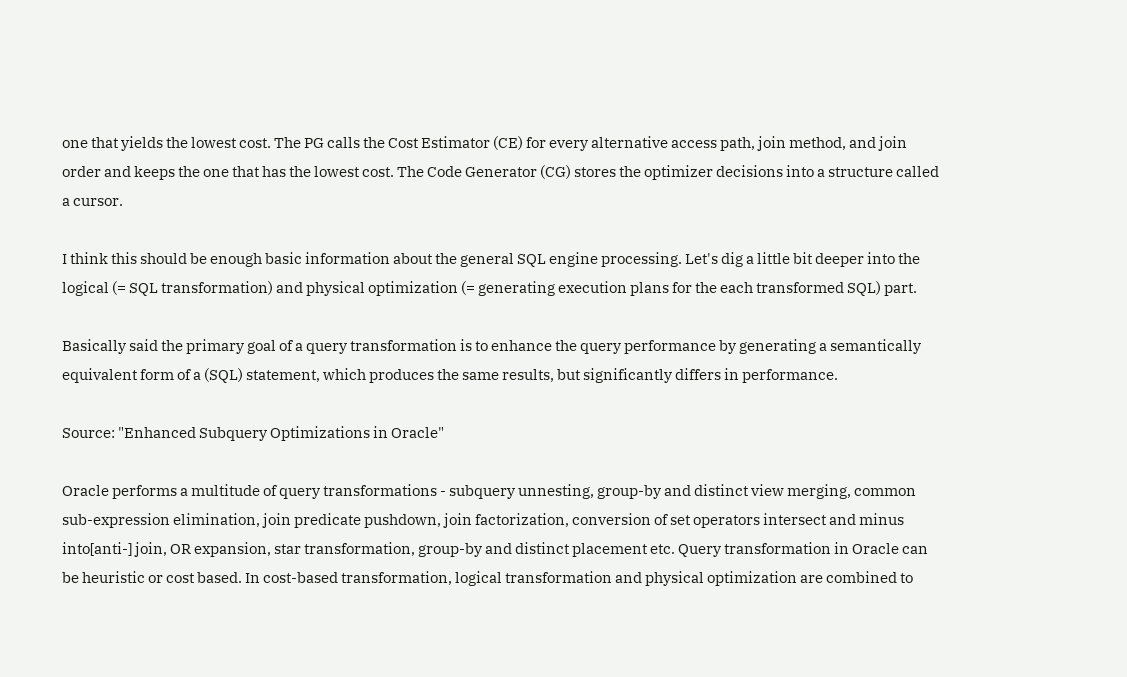one that yields the lowest cost. The PG calls the Cost Estimator (CE) for every alternative access path, join method, and join order and keeps the one that has the lowest cost. The Code Generator (CG) stores the optimizer decisions into a structure called a cursor.

I think this should be enough basic information about the general SQL engine processing. Let's dig a little bit deeper into the logical (= SQL transformation) and physical optimization (= generating execution plans for the each transformed SQL) part.

Basically said the primary goal of a query transformation is to enhance the query performance by generating a semantically equivalent form of a (SQL) statement, which produces the same results, but significantly differs in performance.

Source: "Enhanced Subquery Optimizations in Oracle"

Oracle performs a multitude of query transformations - subquery unnesting, group-by and distinct view merging, common sub-expression elimination, join predicate pushdown, join factorization, conversion of set operators intersect and minus into[anti-] join, OR expansion, star transformation, group-by and distinct placement etc. Query transformation in Oracle can be heuristic or cost based. In cost-based transformation, logical transformation and physical optimization are combined to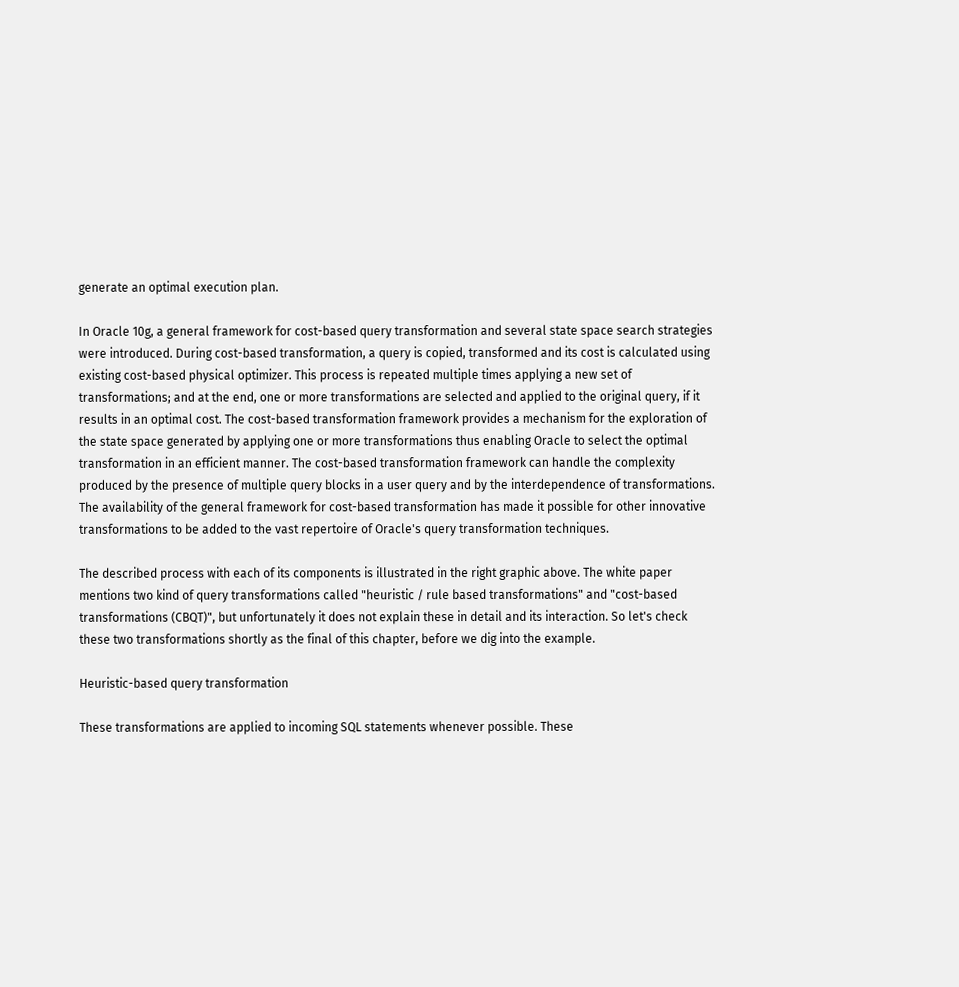generate an optimal execution plan.

In Oracle 10g, a general framework for cost-based query transformation and several state space search strategies were introduced. During cost-based transformation, a query is copied, transformed and its cost is calculated using existing cost-based physical optimizer. This process is repeated multiple times applying a new set of transformations; and at the end, one or more transformations are selected and applied to the original query, if it results in an optimal cost. The cost-based transformation framework provides a mechanism for the exploration of the state space generated by applying one or more transformations thus enabling Oracle to select the optimal transformation in an efficient manner. The cost-based transformation framework can handle the complexity produced by the presence of multiple query blocks in a user query and by the interdependence of transformations. The availability of the general framework for cost-based transformation has made it possible for other innovative transformations to be added to the vast repertoire of Oracle's query transformation techniques.

The described process with each of its components is illustrated in the right graphic above. The white paper mentions two kind of query transformations called "heuristic / rule based transformations" and "cost-based transformations (CBQT)", but unfortunately it does not explain these in detail and its interaction. So let's check these two transformations shortly as the final of this chapter, before we dig into the example.

Heuristic-based query transformation

These transformations are applied to incoming SQL statements whenever possible. These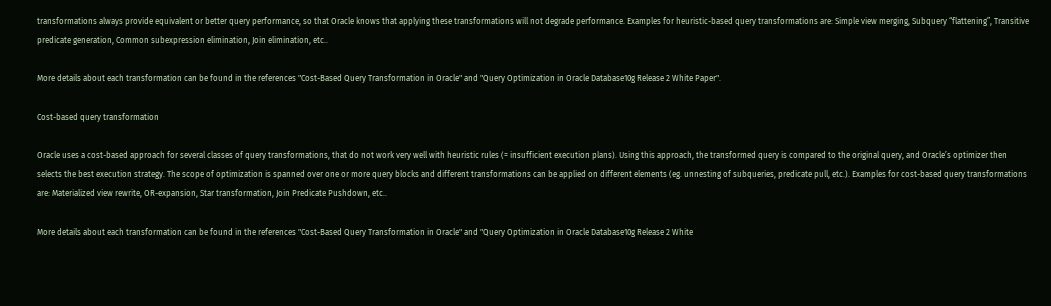transformations always provide equivalent or better query performance, so that Oracle knows that applying these transformations will not degrade performance. Examples for heuristic-based query transformations are: Simple view merging, Subquery “flattening”, Transitive predicate generation, Common subexpression elimination, Join elimination, etc..

More details about each transformation can be found in the references "Cost-Based Query Transformation in Oracle" and "Query Optimization in Oracle Database10g Release 2 White Paper".

Cost-based query transformation

Oracle uses a cost-based approach for several classes of query transformations, that do not work very well with heuristic rules (= insufficient execution plans). Using this approach, the transformed query is compared to the original query, and Oracle’s optimizer then selects the best execution strategy. The scope of optimization is spanned over one or more query blocks and different transformations can be applied on different elements (eg. unnesting of subqueries, predicate pull, etc.). Examples for cost-based query transformations are: Materialized view rewrite, OR-expansion, Star transformation, Join Predicate Pushdown, etc..

More details about each transformation can be found in the references "Cost-Based Query Transformation in Oracle" and "Query Optimization in Oracle Database10g Release 2 White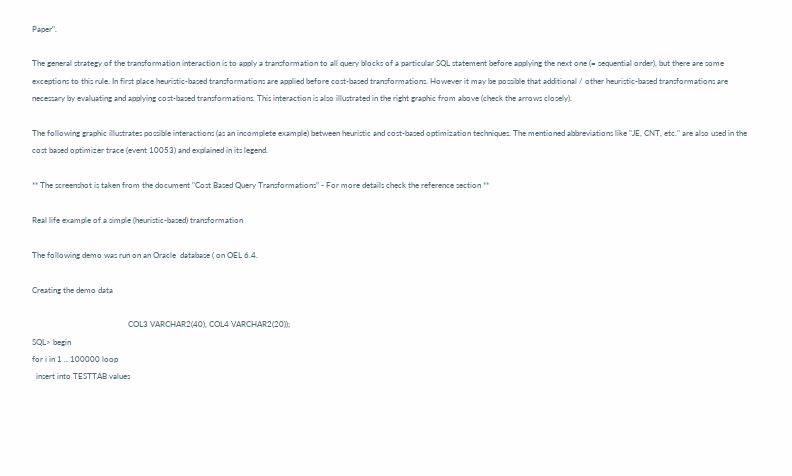Paper".

The general strategy of the transformation interaction is to apply a transformation to all query blocks of a particular SQL statement before applying the next one (= sequential order), but there are some exceptions to this rule. In first place heuristic-based transformations are applied before cost-based transformations. However it may be possible that additional / other heuristic-based transformations are necessary by evaluating and applying cost-based transformations. This interaction is also illustrated in the right graphic from above (check the arrows closely).

The following graphic illustrates possible interactions (as an incomplete example) between heuristic and cost-based optimization techniques. The mentioned abbreviations like "JE, CNT, etc." are also used in the cost based optimizer trace (event 10053) and explained in its legend.

** The screenshot is taken from the document "Cost Based Query Transformations" - For more details check the reference section **

Real life example of a simple (heuristic-based) transformation

The following demo was run on an Oracle  database ( on OEL 6.4.

Creating the demo data

                                                COL3 VARCHAR2(40), COL4 VARCHAR2(20));
SQL> begin
for i in 1 .. 100000 loop
  insert into TESTTAB values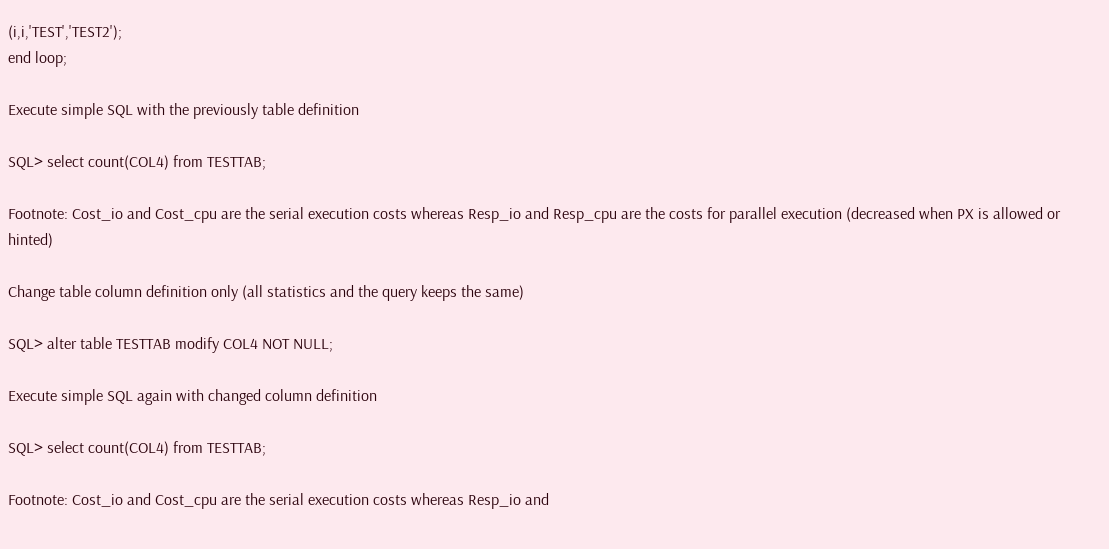(i,i,'TEST','TEST2');
end loop;

Execute simple SQL with the previously table definition

SQL> select count(COL4) from TESTTAB;

Footnote: Cost_io and Cost_cpu are the serial execution costs whereas Resp_io and Resp_cpu are the costs for parallel execution (decreased when PX is allowed or hinted)

Change table column definition only (all statistics and the query keeps the same)

SQL> alter table TESTTAB modify COL4 NOT NULL;

Execute simple SQL again with changed column definition

SQL> select count(COL4) from TESTTAB;

Footnote: Cost_io and Cost_cpu are the serial execution costs whereas Resp_io and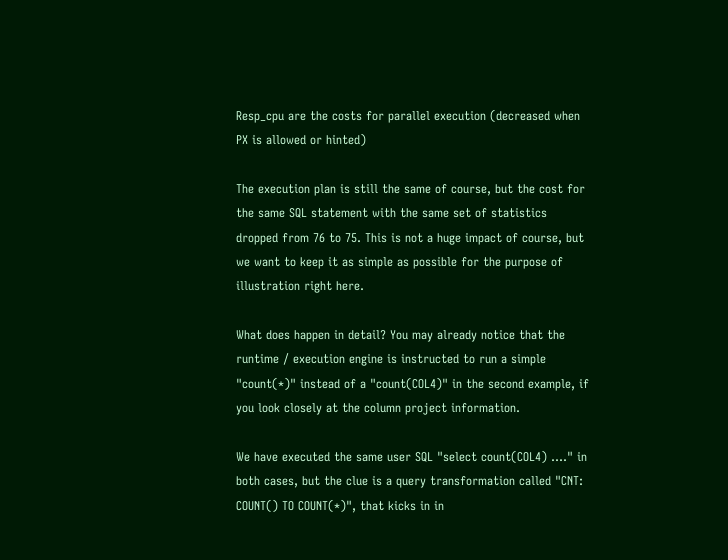Resp_cpu are the costs for parallel execution (decreased when PX is allowed or hinted)

The execution plan is still the same of course, but the cost for the same SQL statement with the same set of statistics dropped from 76 to 75. This is not a huge impact of course, but we want to keep it as simple as possible for the purpose of illustration right here.

What does happen in detail? You may already notice that the runtime / execution engine is instructed to run a simple "count(*)" instead of a "count(COL4)" in the second example, if you look closely at the column project information.

We have executed the same user SQL "select count(COL4) ...." in both cases, but the clue is a query transformation called "CNT: COUNT() TO COUNT(*)", that kicks in in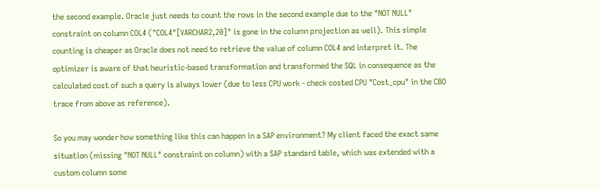the second example. Oracle just needs to count the rows in the second example due to the "NOT NULL" constraint on column COL4 ("COL4"[VARCHAR2,20]" is gone in the column projection as well). This simple counting is cheaper as Oracle does not need to retrieve the value of column COL4 and interpret it. The optimizer is aware of that heuristic-based transformation and transformed the SQL in consequence as the calculated cost of such a query is always lower (due to less CPU work - check costed CPU "Cost_cpu" in the CBO trace from above as reference).

So you may wonder how something like this can happen in a SAP environment? My client faced the exact same situation (missing "NOT NULL" constraint on column) with a SAP standard table, which was extended with a custom column some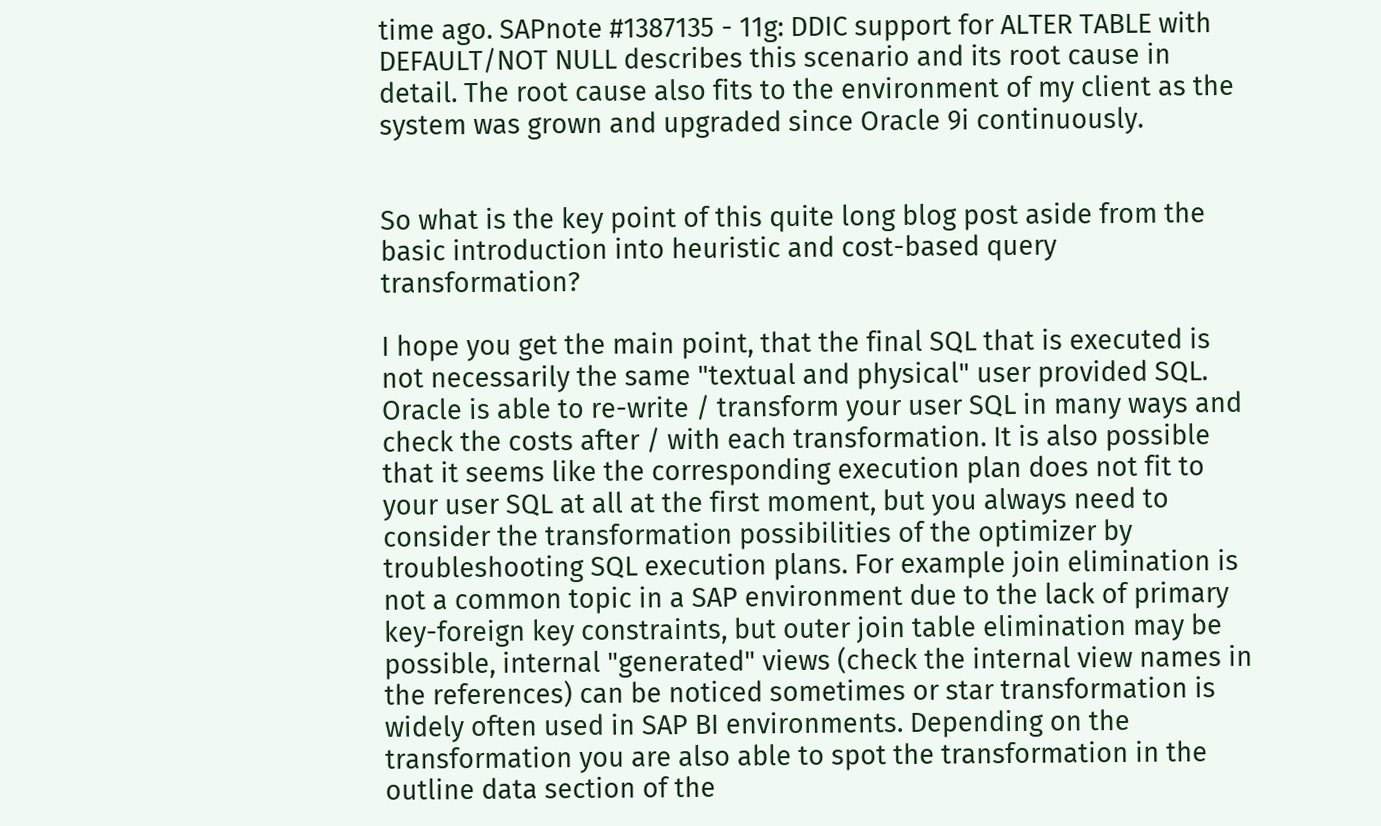time ago. SAPnote #1387135 - 11g: DDIC support for ALTER TABLE with DEFAULT/NOT NULL describes this scenario and its root cause in detail. The root cause also fits to the environment of my client as the system was grown and upgraded since Oracle 9i continuously.


So what is the key point of this quite long blog post aside from the basic introduction into heuristic and cost-based query transformation?

I hope you get the main point, that the final SQL that is executed is not necessarily the same "textual and physical" user provided SQL. Oracle is able to re-write / transform your user SQL in many ways and check the costs after / with each transformation. It is also possible that it seems like the corresponding execution plan does not fit to your user SQL at all at the first moment, but you always need to consider the transformation possibilities of the optimizer by troubleshooting SQL execution plans. For example join elimination is not a common topic in a SAP environment due to the lack of primary key-foreign key constraints, but outer join table elimination may be possible, internal "generated" views (check the internal view names in the references) can be noticed sometimes or star transformation is widely often used in SAP BI environments. Depending on the transformation you are also able to spot the transformation in the outline data section of the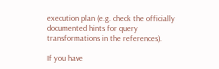execution plan (e.g. check the officially documented hints for query transformations in the references).

If you have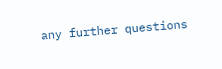any further questions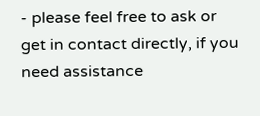- please feel free to ask or get in contact directly, if you need assistance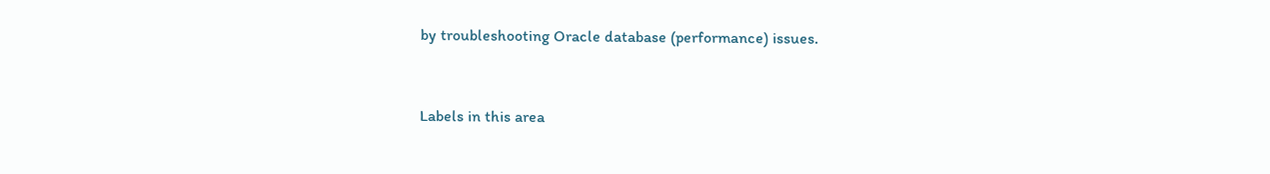by troubleshooting Oracle database (performance) issues.


Labels in this area